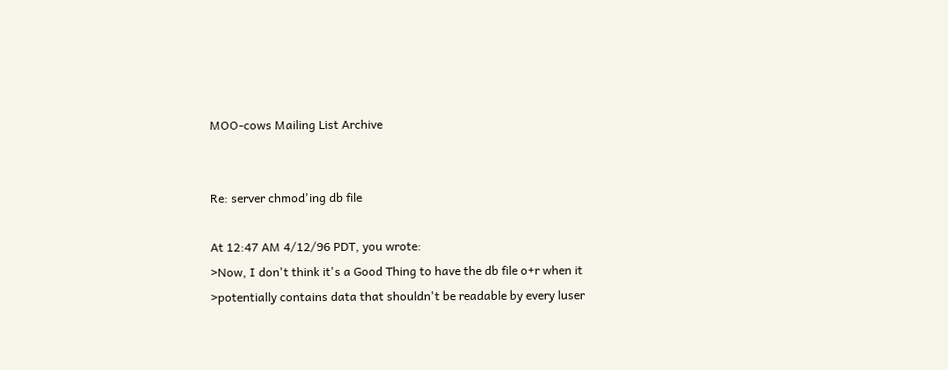MOO-cows Mailing List Archive


Re: server chmod'ing db file

At 12:47 AM 4/12/96 PDT, you wrote:
>Now, I don't think it's a Good Thing to have the db file o+r when it
>potentially contains data that shouldn't be readable by every luser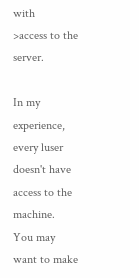with
>access to the server.

In my experience, every luser doesn't have access to the machine.  You may
want to make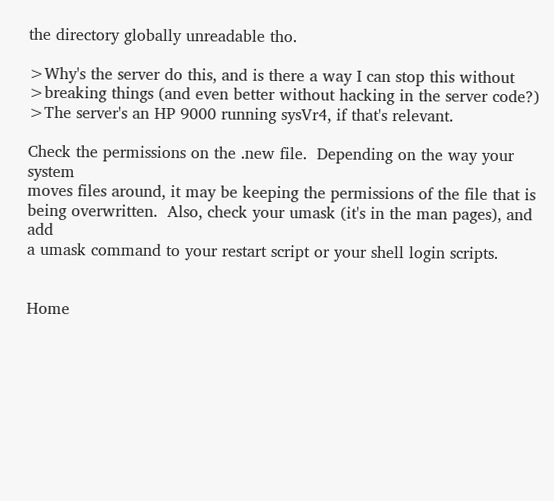the directory globally unreadable tho.

>Why's the server do this, and is there a way I can stop this without
>breaking things (and even better without hacking in the server code?)
>The server's an HP 9000 running sysVr4, if that's relevant.

Check the permissions on the .new file.  Depending on the way your system
moves files around, it may be keeping the permissions of the file that is
being overwritten.  Also, check your umask (it's in the man pages), and add
a umask command to your restart script or your shell login scripts.


Home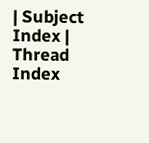| Subject Index | Thread Index